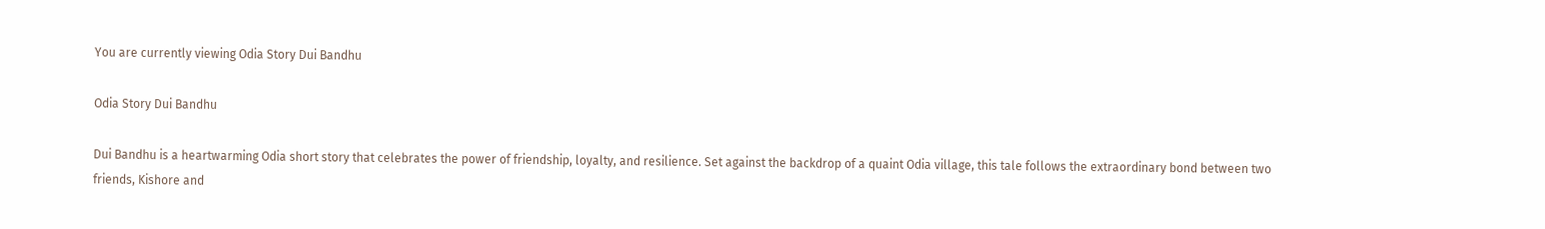You are currently viewing Odia Story Dui Bandhu

Odia Story Dui Bandhu

Dui Bandhu is a heartwarming Odia short story that celebrates the power of friendship, loyalty, and resilience. Set against the backdrop of a quaint Odia village, this tale follows the extraordinary bond between two friends, Kishore and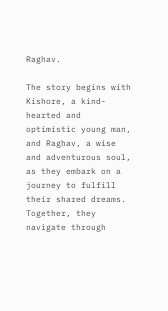Raghav.

The story begins with Kishore, a kind-hearted and optimistic young man, and Raghav, a wise and adventurous soul, as they embark on a journey to fulfill their shared dreams. Together, they navigate through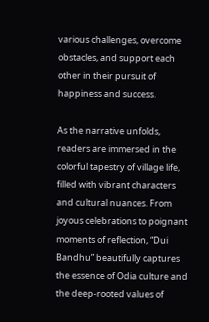various challenges, overcome obstacles, and support each other in their pursuit of happiness and success.

As the narrative unfolds, readers are immersed in the colorful tapestry of village life, filled with vibrant characters and cultural nuances. From joyous celebrations to poignant moments of reflection, “Dui Bandhu” beautifully captures the essence of Odia culture and the deep-rooted values of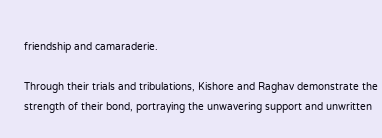friendship and camaraderie.

Through their trials and tribulations, Kishore and Raghav demonstrate the strength of their bond, portraying the unwavering support and unwritten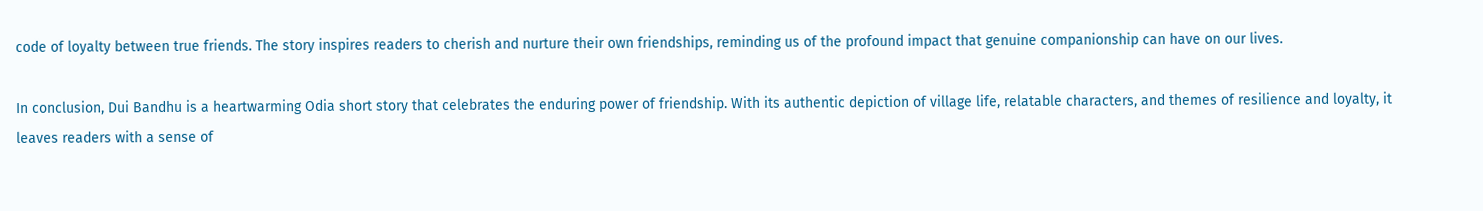code of loyalty between true friends. The story inspires readers to cherish and nurture their own friendships, reminding us of the profound impact that genuine companionship can have on our lives.

In conclusion, Dui Bandhu is a heartwarming Odia short story that celebrates the enduring power of friendship. With its authentic depiction of village life, relatable characters, and themes of resilience and loyalty, it leaves readers with a sense of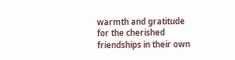warmth and gratitude for the cherished friendships in their own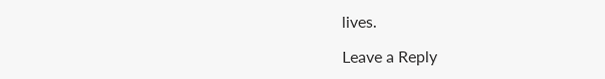lives.

Leave a Reply